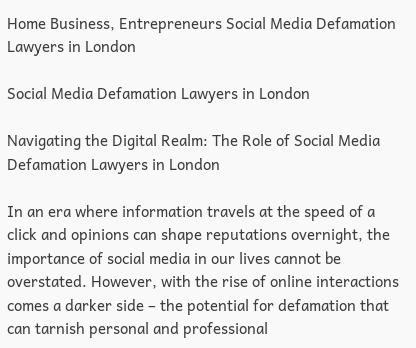Home Business, Entrepreneurs Social Media Defamation Lawyers in London

Social Media Defamation Lawyers in London

Navigating the Digital Realm: The Role of Social Media Defamation Lawyers in London

In an era where information travels at the speed of a click and opinions can shape reputations overnight, the importance of social media in our lives cannot be overstated. However, with the rise of online interactions comes a darker side – the potential for defamation that can tarnish personal and professional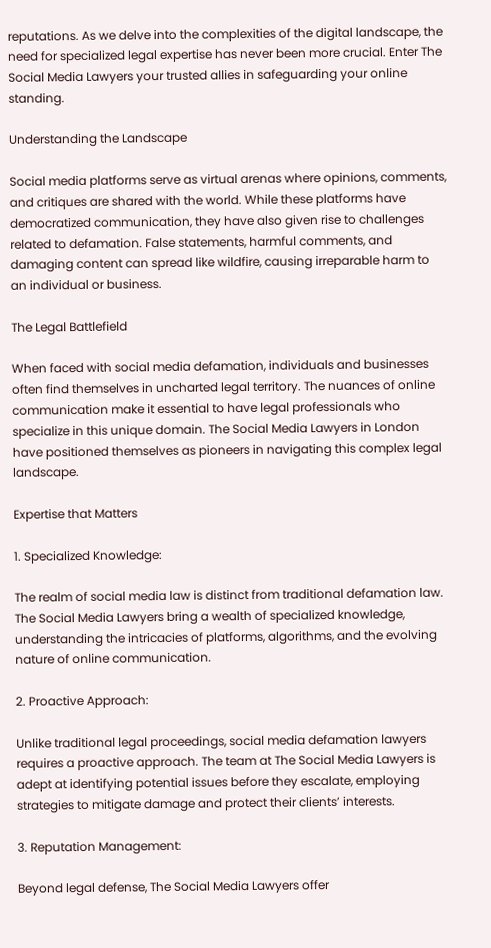reputations. As we delve into the complexities of the digital landscape, the need for specialized legal expertise has never been more crucial. Enter The Social Media Lawyers your trusted allies in safeguarding your online standing.

Understanding the Landscape

Social media platforms serve as virtual arenas where opinions, comments, and critiques are shared with the world. While these platforms have democratized communication, they have also given rise to challenges related to defamation. False statements, harmful comments, and damaging content can spread like wildfire, causing irreparable harm to an individual or business.

The Legal Battlefield

When faced with social media defamation, individuals and businesses often find themselves in uncharted legal territory. The nuances of online communication make it essential to have legal professionals who specialize in this unique domain. The Social Media Lawyers in London have positioned themselves as pioneers in navigating this complex legal landscape.

Expertise that Matters

1. Specialized Knowledge:

The realm of social media law is distinct from traditional defamation law. The Social Media Lawyers bring a wealth of specialized knowledge, understanding the intricacies of platforms, algorithms, and the evolving nature of online communication.

2. Proactive Approach:

Unlike traditional legal proceedings, social media defamation lawyers requires a proactive approach. The team at The Social Media Lawyers is adept at identifying potential issues before they escalate, employing strategies to mitigate damage and protect their clients’ interests.

3. Reputation Management:

Beyond legal defense, The Social Media Lawyers offer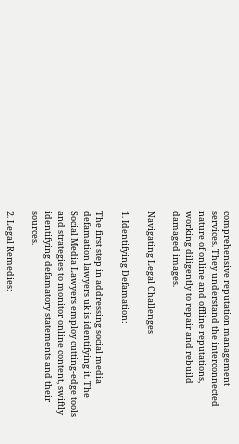comprehensive reputation management services. They understand the interconnected nature of online and offline reputations, working diligently to repair and rebuild damaged images.

Navigating Legal Challenges

1. Identifying Defamation:

The first step in addressing social media defamation lawyers uk is identifying it. The Social Media Lawyers employ cutting-edge tools and strategies to monitor online content, swiftly identifying defamatory statements and their sources.

2. Legal Remedies: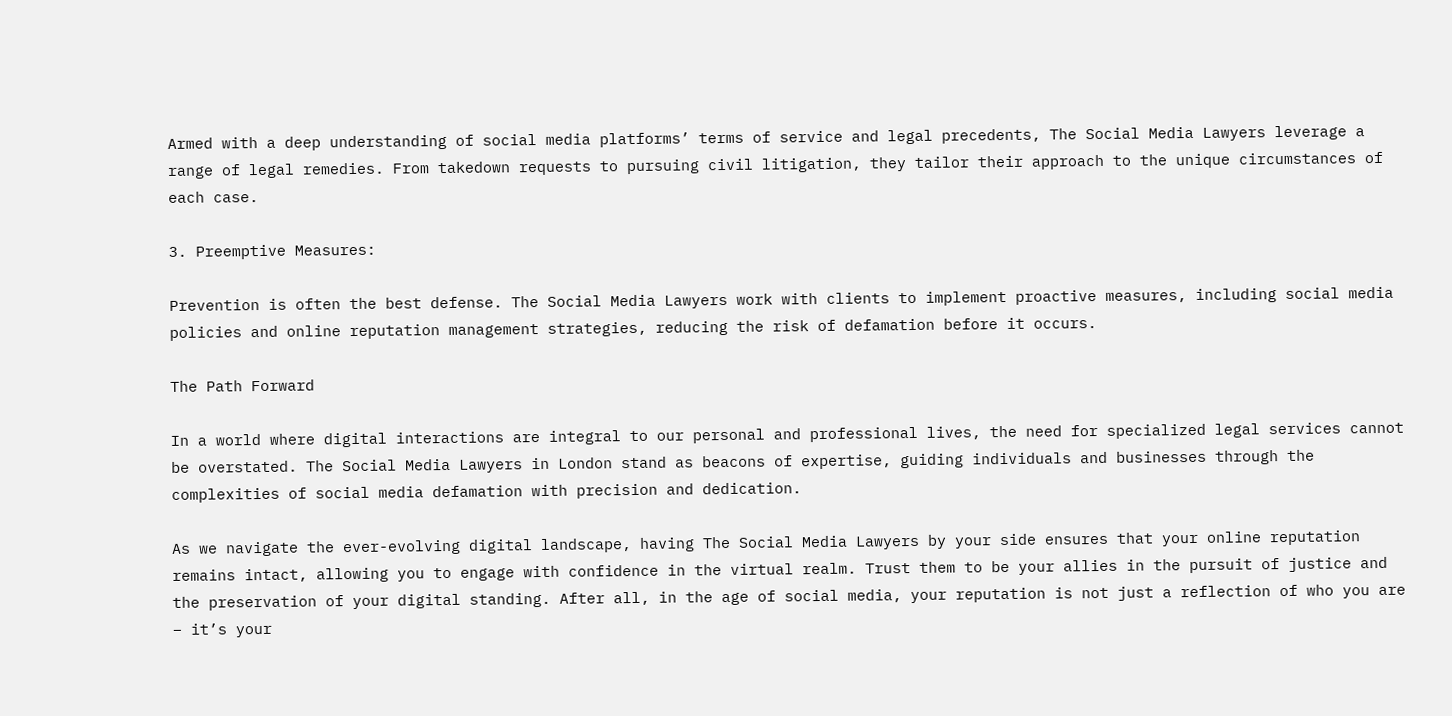Armed with a deep understanding of social media platforms’ terms of service and legal precedents, The Social Media Lawyers leverage a range of legal remedies. From takedown requests to pursuing civil litigation, they tailor their approach to the unique circumstances of each case.

3. Preemptive Measures:

Prevention is often the best defense. The Social Media Lawyers work with clients to implement proactive measures, including social media policies and online reputation management strategies, reducing the risk of defamation before it occurs.

The Path Forward

In a world where digital interactions are integral to our personal and professional lives, the need for specialized legal services cannot be overstated. The Social Media Lawyers in London stand as beacons of expertise, guiding individuals and businesses through the complexities of social media defamation with precision and dedication.

As we navigate the ever-evolving digital landscape, having The Social Media Lawyers by your side ensures that your online reputation remains intact, allowing you to engage with confidence in the virtual realm. Trust them to be your allies in the pursuit of justice and the preservation of your digital standing. After all, in the age of social media, your reputation is not just a reflection of who you are – it’s your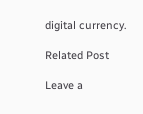digital currency.

Related Post

Leave a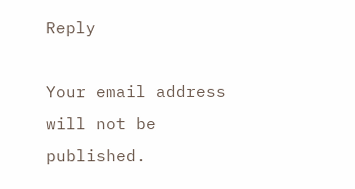Reply

Your email address will not be published.